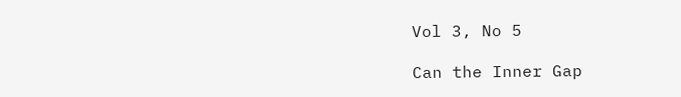Vol 3, No 5

Can the Inner Gap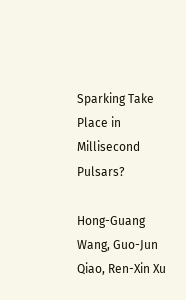Sparking Take Place in Millisecond Pulsars?

Hong-Guang Wang, Guo-Jun Qiao, Ren-Xin Xu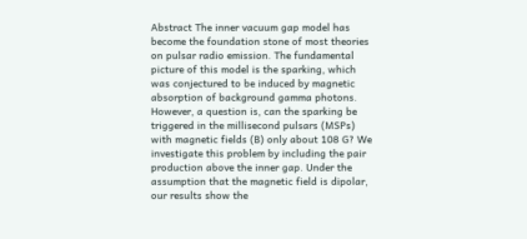Abstract The inner vacuum gap model has become the foundation stone of most theories on pulsar radio emission. The fundamental picture of this model is the sparking, which was conjectured to be induced by magnetic absorption of background gamma photons. However, a question is, can the sparking be triggered in the millisecond pulsars (MSPs) with magnetic fields (B) only about 108 G? We investigate this problem by including the pair production above the inner gap. Under the assumption that the magnetic field is dipolar, our results show the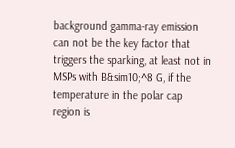background gamma-ray emission can not be the key factor that triggers the sparking, at least not in MSPs with B&sim10;^8 G, if the temperature in the polar cap region is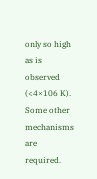only so high as is observed (<4×106 K). Some other mechanisms are required.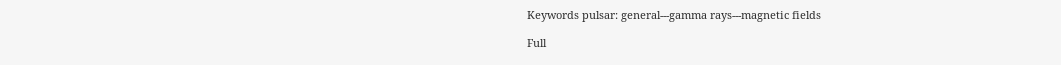Keywords pulsar: general---gamma rays---magnetic fields

Full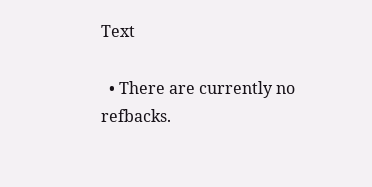Text

  • There are currently no refbacks.